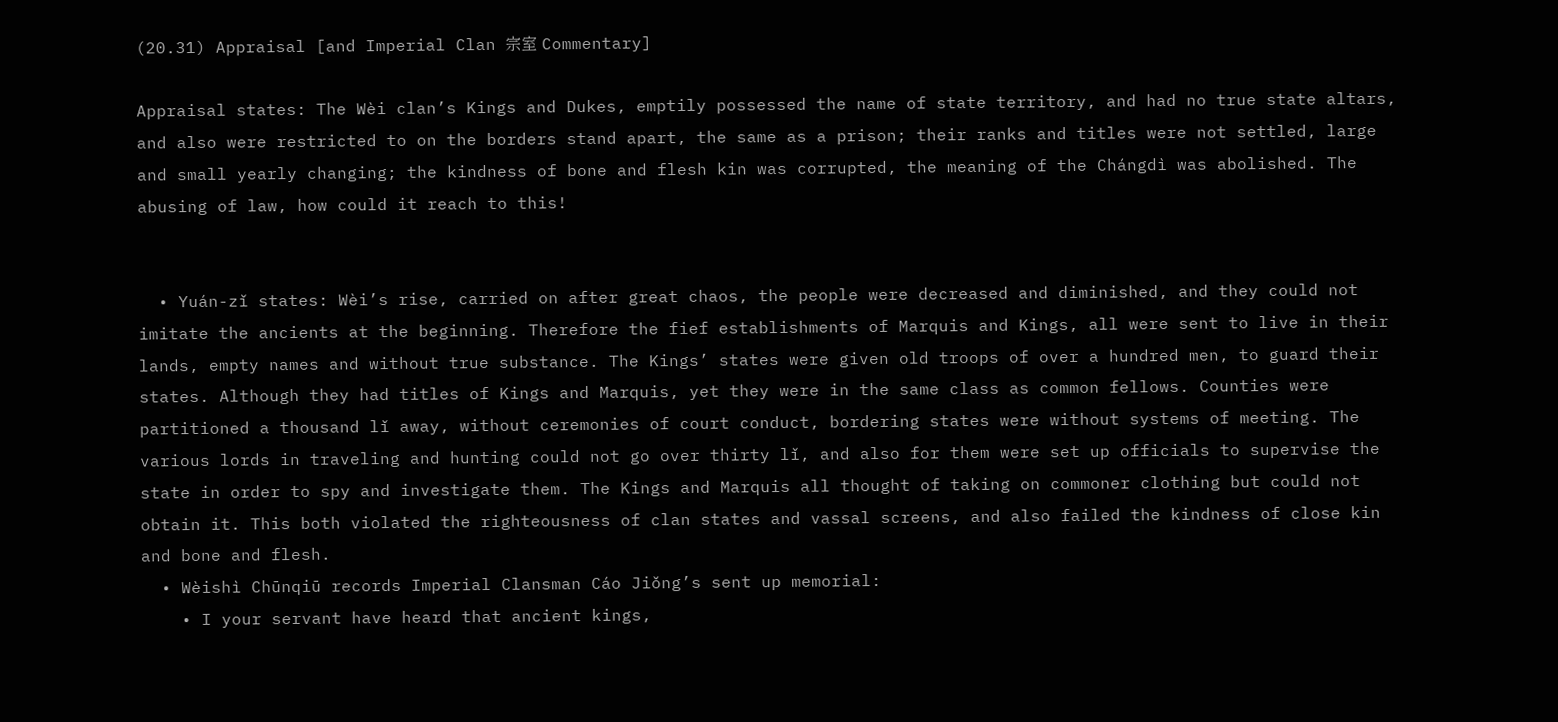(20.31) Appraisal [and Imperial Clan 宗室 Commentary]

Appraisal states: The Wèi clan’s Kings and Dukes, emptily possessed the name of state territory, and had no true state altars, and also were restricted to on the borders stand apart, the same as a prison; their ranks and titles were not settled, large and small yearly changing; the kindness of bone and flesh kin was corrupted, the meaning of the Chángdì was abolished. The abusing of law, how could it reach to this!


  • Yuán-zǐ states: Wèi’s rise, carried on after great chaos, the people were decreased and diminished, and they could not imitate the ancients at the beginning. Therefore the fief establishments of Marquis and Kings, all were sent to live in their lands, empty names and without true substance. The Kings’ states were given old troops of over a hundred men, to guard their states. Although they had titles of Kings and Marquis, yet they were in the same class as common fellows. Counties were partitioned a thousand lǐ away, without ceremonies of court conduct, bordering states were without systems of meeting. The various lords in traveling and hunting could not go over thirty lǐ, and also for them were set up officials to supervise the state in order to spy and investigate them. The Kings and Marquis all thought of taking on commoner clothing but could not obtain it. This both violated the righteousness of clan states and vassal screens, and also failed the kindness of close kin and bone and flesh.
  • Wèishì Chūnqiū records Imperial Clansman Cáo Jiǒng’s sent up memorial:
    • I your servant have heard that ancient kings,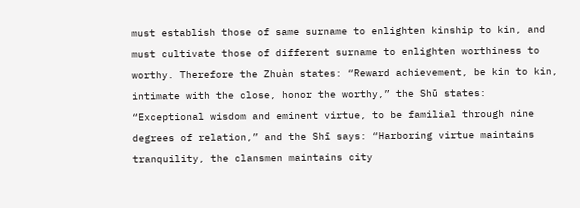must establish those of same surname to enlighten kinship to kin, and must cultivate those of different surname to enlighten worthiness to worthy. Therefore the Zhuàn states: “Reward achievement, be kin to kin, intimate with the close, honor the worthy,” the Shū states: “Exceptional wisdom and eminent virtue, to be familial through nine degrees of relation,” and the Shī says: “Harboring virtue maintains tranquility, the clansmen maintains city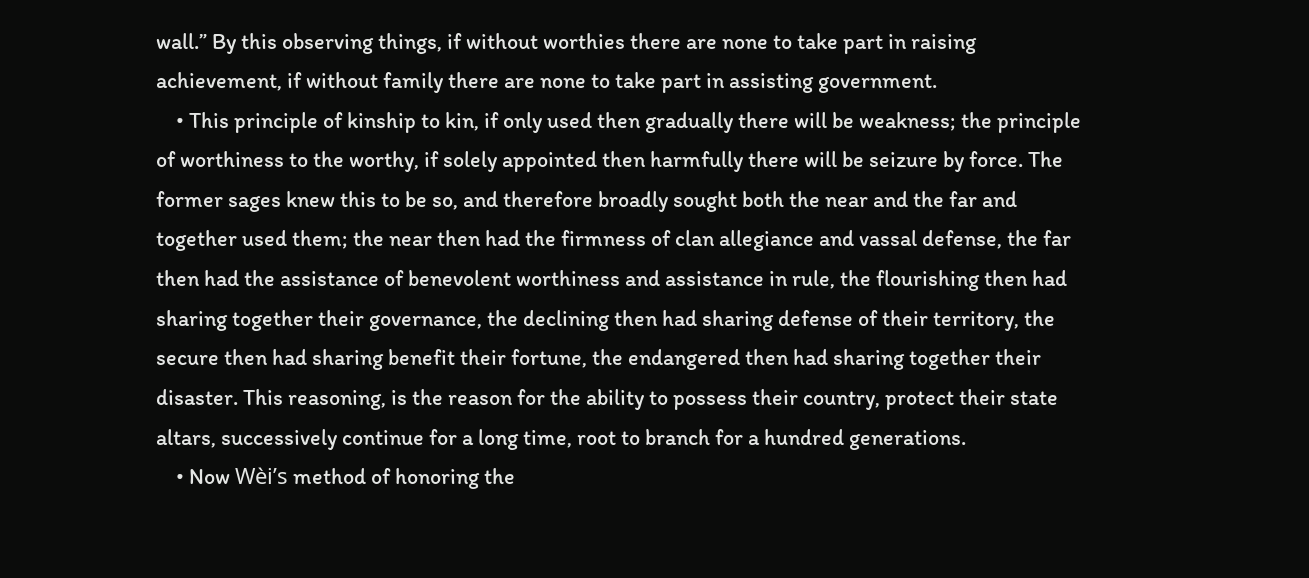wall.” By this observing things, if without worthies there are none to take part in raising achievement, if without family there are none to take part in assisting government.
    • This principle of kinship to kin, if only used then gradually there will be weakness; the principle of worthiness to the worthy, if solely appointed then harmfully there will be seizure by force. The former sages knew this to be so, and therefore broadly sought both the near and the far and together used them; the near then had the firmness of clan allegiance and vassal defense, the far then had the assistance of benevolent worthiness and assistance in rule, the flourishing then had sharing together their governance, the declining then had sharing defense of their territory, the secure then had sharing benefit their fortune, the endangered then had sharing together their disaster. This reasoning, is the reason for the ability to possess their country, protect their state altars, successively continue for a long time, root to branch for a hundred generations.
    • Now Wèi’s method of honoring the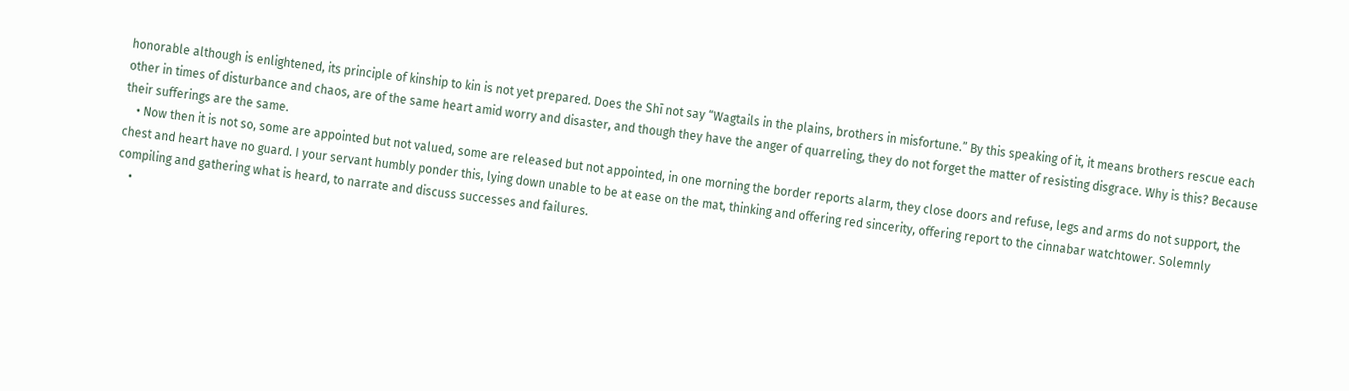honorable although is enlightened, its principle of kinship to kin is not yet prepared. Does the Shī not say “Wagtails in the plains, brothers in misfortune.” By this speaking of it, it means brothers rescue each other in times of disturbance and chaos, are of the same heart amid worry and disaster, and though they have the anger of quarreling, they do not forget the matter of resisting disgrace. Why is this? Because their sufferings are the same.
    • Now then it is not so, some are appointed but not valued, some are released but not appointed, in one morning the border reports alarm, they close doors and refuse, legs and arms do not support, the chest and heart have no guard. I your servant humbly ponder this, lying down unable to be at ease on the mat, thinking and offering red sincerity, offering report to the cinnabar watchtower. Solemnly compiling and gathering what is heard, to narrate and discuss successes and failures.
    •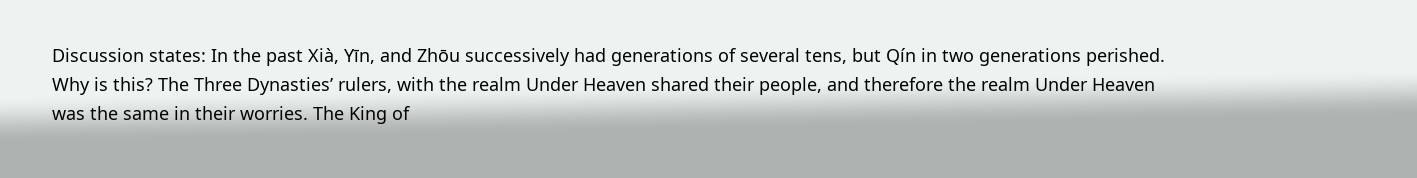Discussion states: In the past Xià, Yīn, and Zhōu successively had generations of several tens, but Qín in two generations perished. Why is this? The Three Dynasties’ rulers, with the realm Under Heaven shared their people, and therefore the realm Under Heaven was the same in their worries. The King of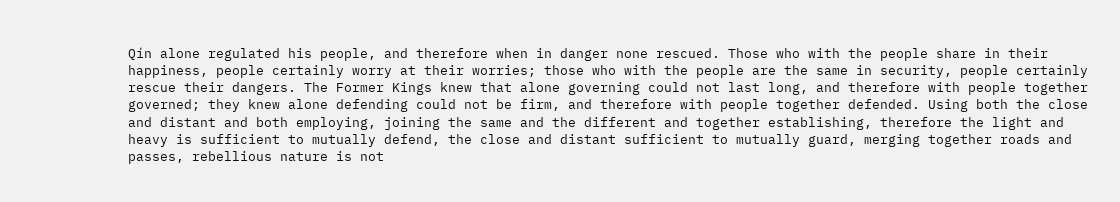Qín alone regulated his people, and therefore when in danger none rescued. Those who with the people share in their happiness, people certainly worry at their worries; those who with the people are the same in security, people certainly rescue their dangers. The Former Kings knew that alone governing could not last long, and therefore with people together governed; they knew alone defending could not be firm, and therefore with people together defended. Using both the close and distant and both employing, joining the same and the different and together establishing, therefore the light and heavy is sufficient to mutually defend, the close and distant sufficient to mutually guard, merging together roads and passes, rebellious nature is not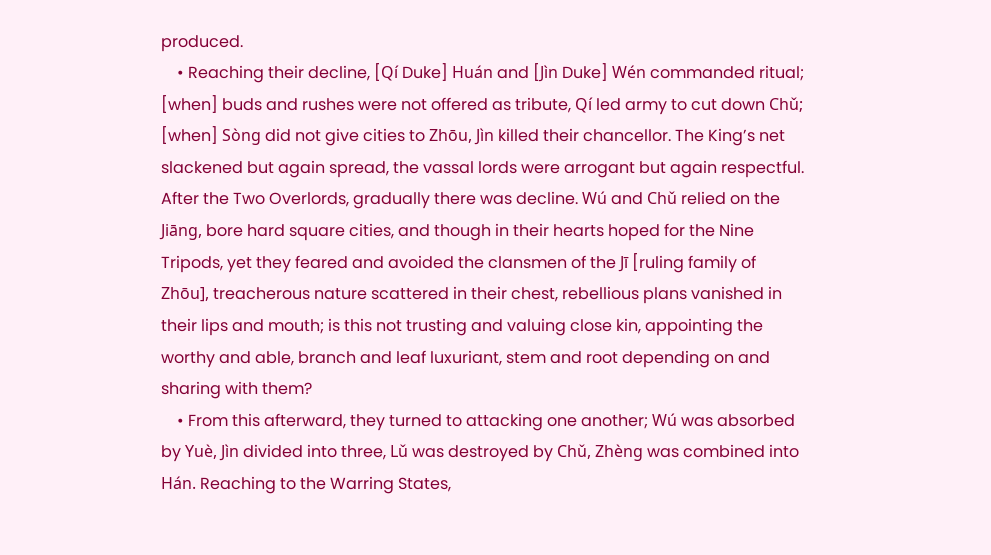produced.
    • Reaching their decline, [Qí Duke] Huán and [Jìn Duke] Wén commanded ritual; [when] buds and rushes were not offered as tribute, Qí led army to cut down Chǔ; [when] Sòng did not give cities to Zhōu, Jìn killed their chancellor. The King’s net slackened but again spread, the vassal lords were arrogant but again respectful. After the Two Overlords, gradually there was decline. Wú and Chǔ relied on the Jiāng, bore hard square cities, and though in their hearts hoped for the Nine Tripods, yet they feared and avoided the clansmen of the Jī [ruling family of Zhōu], treacherous nature scattered in their chest, rebellious plans vanished in their lips and mouth; is this not trusting and valuing close kin, appointing the worthy and able, branch and leaf luxuriant, stem and root depending on and sharing with them?
    • From this afterward, they turned to attacking one another; Wú was absorbed by Yuè, Jìn divided into three, Lǔ was destroyed by Chǔ, Zhèng was combined into Hán. Reaching to the Warring States,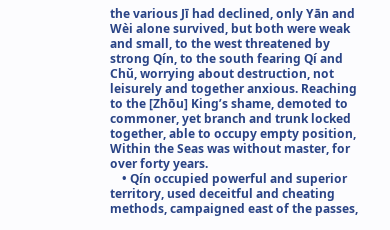the various Jī had declined, only Yān and Wèi alone survived, but both were weak and small, to the west threatened by strong Qín, to the south fearing Qí and Chǔ, worrying about destruction, not leisurely and together anxious. Reaching to the [Zhōu] King’s shame, demoted to commoner, yet branch and trunk locked together, able to occupy empty position, Within the Seas was without master, for over forty years.
    • Qín occupied powerful and superior territory, used deceitful and cheating methods, campaigned east of the passes,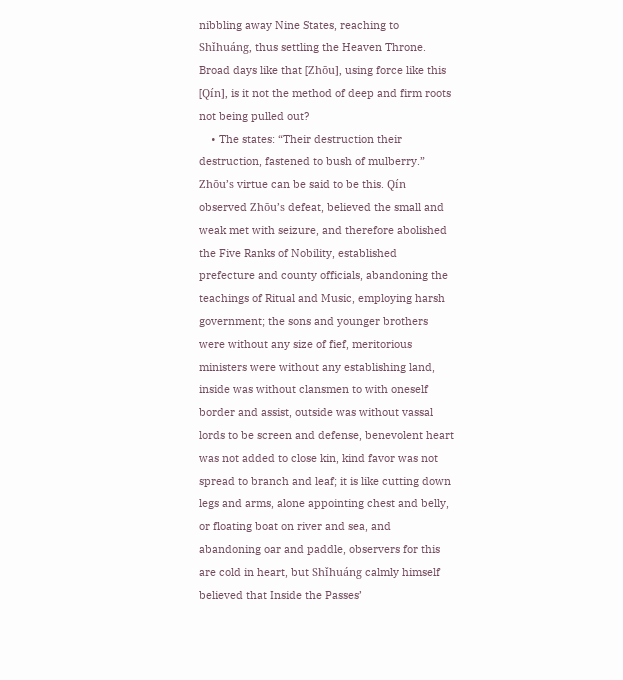nibbling away Nine States, reaching to Shǐhuáng, thus settling the Heaven Throne. Broad days like that [Zhōu], using force like this [Qín], is it not the method of deep and firm roots not being pulled out?
    • The states: “Their destruction their destruction, fastened to bush of mulberry.” Zhōu’s virtue can be said to be this. Qín observed Zhōu’s defeat, believed the small and weak met with seizure, and therefore abolished the Five Ranks of Nobility, established prefecture and county officials, abandoning the teachings of Ritual and Music, employing harsh government; the sons and younger brothers were without any size of fief, meritorious ministers were without any establishing land, inside was without clansmen to with oneself border and assist, outside was without vassal lords to be screen and defense, benevolent heart was not added to close kin, kind favor was not spread to branch and leaf; it is like cutting down legs and arms, alone appointing chest and belly, or floating boat on river and sea, and abandoning oar and paddle, observers for this are cold in heart, but Shǐhuáng calmly himself believed that Inside the Passes’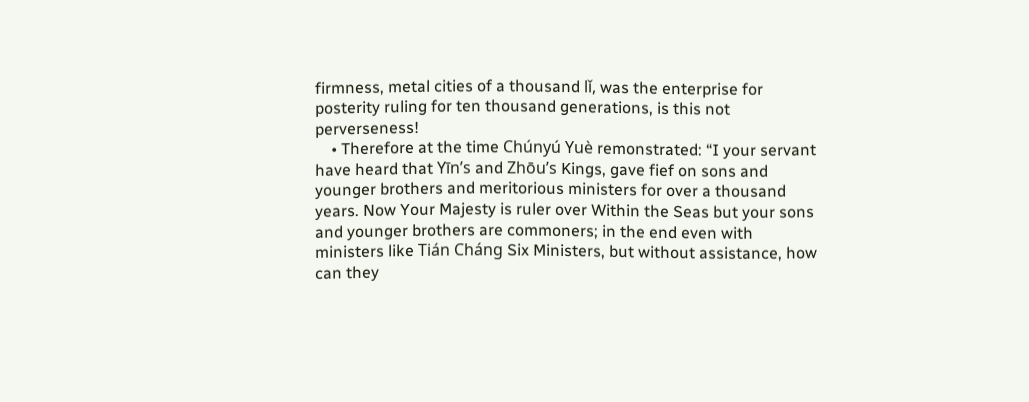firmness, metal cities of a thousand lǐ, was the enterprise for posterity ruling for ten thousand generations, is this not perverseness!
    • Therefore at the time Chúnyú Yuè remonstrated: “I your servant have heard that Yīn’s and Zhōu’s Kings, gave fief on sons and younger brothers and meritorious ministers for over a thousand years. Now Your Majesty is ruler over Within the Seas but your sons and younger brothers are commoners; in the end even with ministers like Tián Cháng Six Ministers, but without assistance, how can they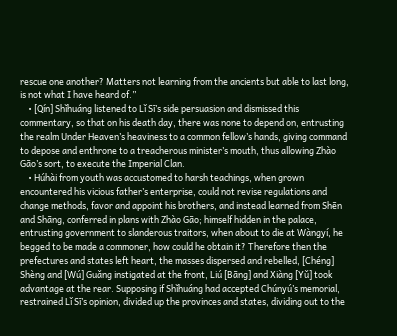rescue one another? Matters not learning from the ancients but able to last long, is not what I have heard of.”
    • [Qín] Shǐhuáng listened to Lǐ Sī’s side persuasion and dismissed this commentary, so that on his death day, there was none to depend on, entrusting the realm Under Heaven’s heaviness to a common fellow’s hands, giving command to depose and enthrone to a treacherous minister’s mouth, thus allowing Zhào Gāo’s sort, to execute the Imperial Clan.
    • Húhài from youth was accustomed to harsh teachings, when grown encountered his vicious father’s enterprise, could not revise regulations and change methods, favor and appoint his brothers, and instead learned from Shēn and Shāng, conferred in plans with Zhào Gāo; himself hidden in the palace, entrusting government to slanderous traitors, when about to die at Wàngyí, he begged to be made a commoner, how could he obtain it? Therefore then the prefectures and states left heart, the masses dispersed and rebelled, [Chéng] Shèng and [Wú] Guǎng instigated at the front, Liú [Bāng] and Xiàng [Yǔ] took advantage at the rear. Supposing if Shǐhuáng had accepted Chúnyú’s memorial, restrained Lǐ Sī’s opinion, divided up the provinces and states, dividing out to the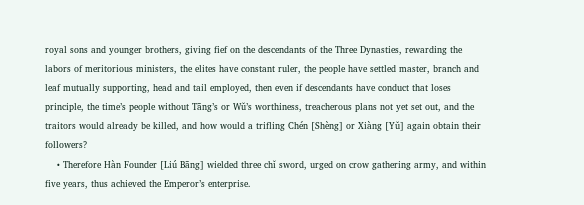royal sons and younger brothers, giving fief on the descendants of the Three Dynasties, rewarding the labors of meritorious ministers, the elites have constant ruler, the people have settled master, branch and leaf mutually supporting, head and tail employed, then even if descendants have conduct that loses principle, the time’s people without Tāng’s or Wǔ’s worthiness, treacherous plans not yet set out, and the traitors would already be killed, and how would a trifling Chén [Shèng] or Xiàng [Yǔ] again obtain their followers?
    • Therefore Hàn Founder [Liú Bāng] wielded three chǐ sword, urged on crow gathering army, and within five years, thus achieved the Emperor’s enterprise.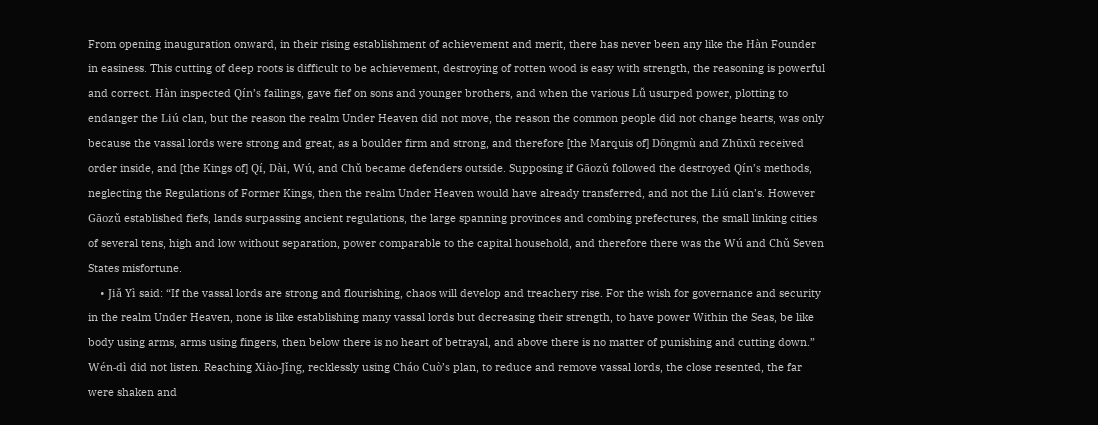From opening inauguration onward, in their rising establishment of achievement and merit, there has never been any like the Hàn Founder in easiness. This cutting of deep roots is difficult to be achievement, destroying of rotten wood is easy with strength, the reasoning is powerful and correct. Hàn inspected Qín’s failings, gave fief on sons and younger brothers, and when the various Lǚ usurped power, plotting to endanger the Liú clan, but the reason the realm Under Heaven did not move, the reason the common people did not change hearts, was only because the vassal lords were strong and great, as a boulder firm and strong, and therefore [the Marquis of] Dōngmù and Zhūxū received order inside, and [the Kings of] Qí, Dài, Wú, and Chǔ became defenders outside. Supposing if Gāozǔ followed the destroyed Qín’s methods, neglecting the Regulations of Former Kings, then the realm Under Heaven would have already transferred, and not the Liú clan’s. However Gāozǔ established fiefs, lands surpassing ancient regulations, the large spanning provinces and combing prefectures, the small linking cities of several tens, high and low without separation, power comparable to the capital household, and therefore there was the Wú and Chǔ Seven States misfortune.
    • Jiǎ Yì said: “If the vassal lords are strong and flourishing, chaos will develop and treachery rise. For the wish for governance and security in the realm Under Heaven, none is like establishing many vassal lords but decreasing their strength, to have power Within the Seas, be like body using arms, arms using fingers, then below there is no heart of betrayal, and above there is no matter of punishing and cutting down.” Wén-dì did not listen. Reaching Xiào-Jǐng, recklessly using Cháo Cuò’s plan, to reduce and remove vassal lords, the close resented, the far were shaken and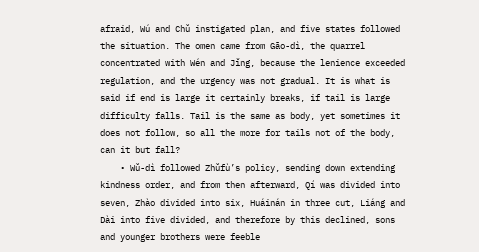afraid, Wú and Chǔ instigated plan, and five states followed the situation. The omen came from Gāo-dì, the quarrel concentrated with Wén and Jǐng, because the lenience exceeded regulation, and the urgency was not gradual. It is what is said if end is large it certainly breaks, if tail is large difficulty falls. Tail is the same as body, yet sometimes it does not follow, so all the more for tails not of the body, can it but fall?
    • Wǔ-dì followed Zhǔfù’s policy, sending down extending kindness order, and from then afterward, Qí was divided into seven, Zhào divided into six, Huáinán in three cut, Liáng and Dài into five divided, and therefore by this declined, sons and younger brothers were feeble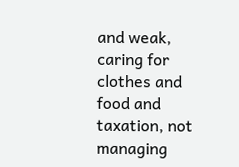and weak, caring for clothes and food and taxation, not managing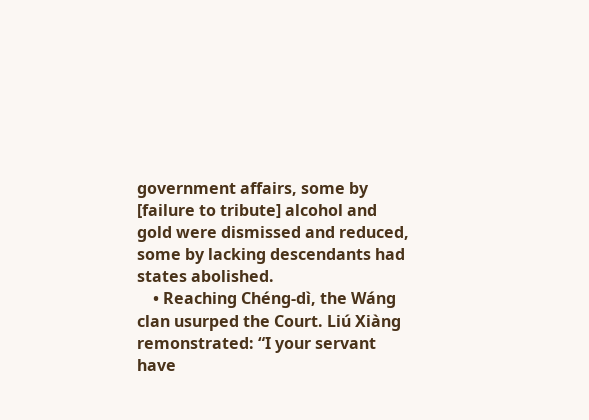government affairs, some by [failure to tribute] alcohol and gold were dismissed and reduced, some by lacking descendants had states abolished.
    • Reaching Chéng-dì, the Wáng clan usurped the Court. Liú Xiàng remonstrated: “I your servant have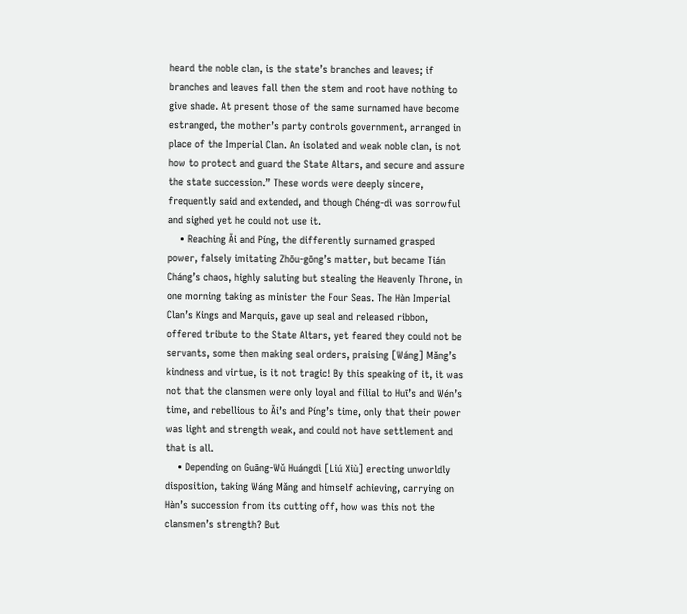heard the noble clan, is the state’s branches and leaves; if branches and leaves fall then the stem and root have nothing to give shade. At present those of the same surnamed have become estranged, the mother’s party controls government, arranged in place of the Imperial Clan. An isolated and weak noble clan, is not how to protect and guard the State Altars, and secure and assure the state succession.” These words were deeply sincere, frequently said and extended, and though Chéng-dì was sorrowful and sighed yet he could not use it.
    • Reaching Āi and Píng, the differently surnamed grasped power, falsely imitating Zhōu-gōng’s matter, but became Tián Cháng’s chaos, highly saluting but stealing the Heavenly Throne, in one morning taking as minister the Four Seas. The Hàn Imperial Clan’s Kings and Marquis, gave up seal and released ribbon, offered tribute to the State Altars, yet feared they could not be servants, some then making seal orders, praising [Wáng] Mǎng’s kindness and virtue, is it not tragic! By this speaking of it, it was not that the clansmen were only loyal and filial to Huī’s and Wén’s time, and rebellious to Āi’s and Píng’s time, only that their power was light and strength weak, and could not have settlement and that is all.
    • Depending on Guāng-Wǔ Huángdì [Liú Xiù] erecting unworldly disposition, taking Wáng Mǎng and himself achieving, carrying on Hàn’s succession from its cutting off, how was this not the clansmen’s strength? But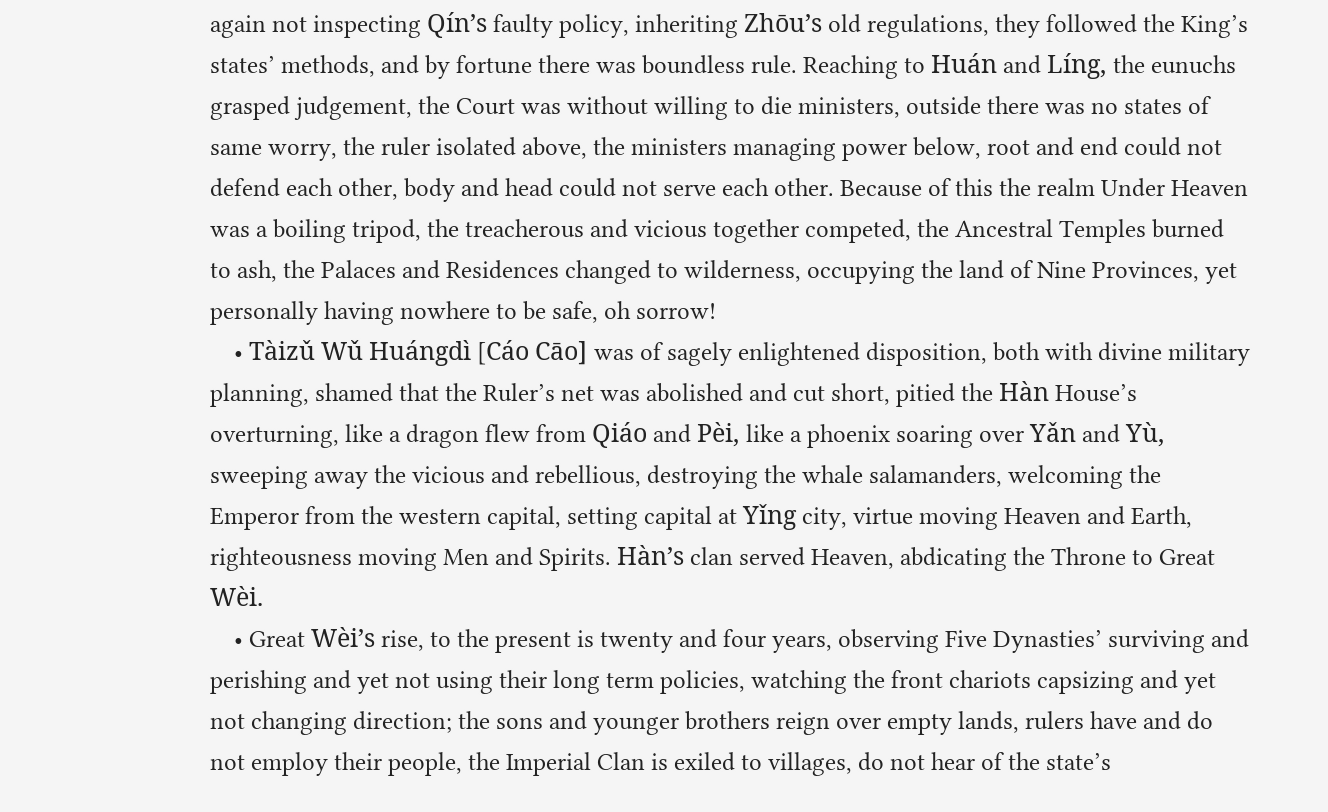again not inspecting Qín’s faulty policy, inheriting Zhōu’s old regulations, they followed the King’s states’ methods, and by fortune there was boundless rule. Reaching to Huán and Líng, the eunuchs grasped judgement, the Court was without willing to die ministers, outside there was no states of same worry, the ruler isolated above, the ministers managing power below, root and end could not defend each other, body and head could not serve each other. Because of this the realm Under Heaven was a boiling tripod, the treacherous and vicious together competed, the Ancestral Temples burned to ash, the Palaces and Residences changed to wilderness, occupying the land of Nine Provinces, yet personally having nowhere to be safe, oh sorrow!
    • Tàizǔ Wǔ Huángdì [Cáo Cāo] was of sagely enlightened disposition, both with divine military planning, shamed that the Ruler’s net was abolished and cut short, pitied the Hàn House’s overturning, like a dragon flew from Qiáo and Pèi, like a phoenix soaring over Yǎn and Yù, sweeping away the vicious and rebellious, destroying the whale salamanders, welcoming the Emperor from the western capital, setting capital at Yǐng city, virtue moving Heaven and Earth, righteousness moving Men and Spirits. Hàn’s clan served Heaven, abdicating the Throne to Great Wèi.
    • Great Wèi’s rise, to the present is twenty and four years, observing Five Dynasties’ surviving and perishing and yet not using their long term policies, watching the front chariots capsizing and yet not changing direction; the sons and younger brothers reign over empty lands, rulers have and do not employ their people, the Imperial Clan is exiled to villages, do not hear of the state’s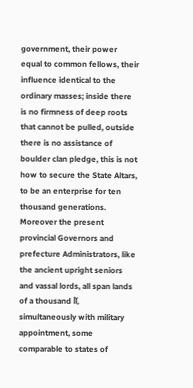government, their power equal to common fellows, their influence identical to the ordinary masses; inside there is no firmness of deep roots that cannot be pulled, outside there is no assistance of boulder clan pledge, this is not how to secure the State Altars, to be an enterprise for ten thousand generations. Moreover the present provincial Governors and prefecture Administrators, like the ancient upright seniors and vassal lords, all span lands of a thousand lǐ, simultaneously with military appointment, some comparable to states of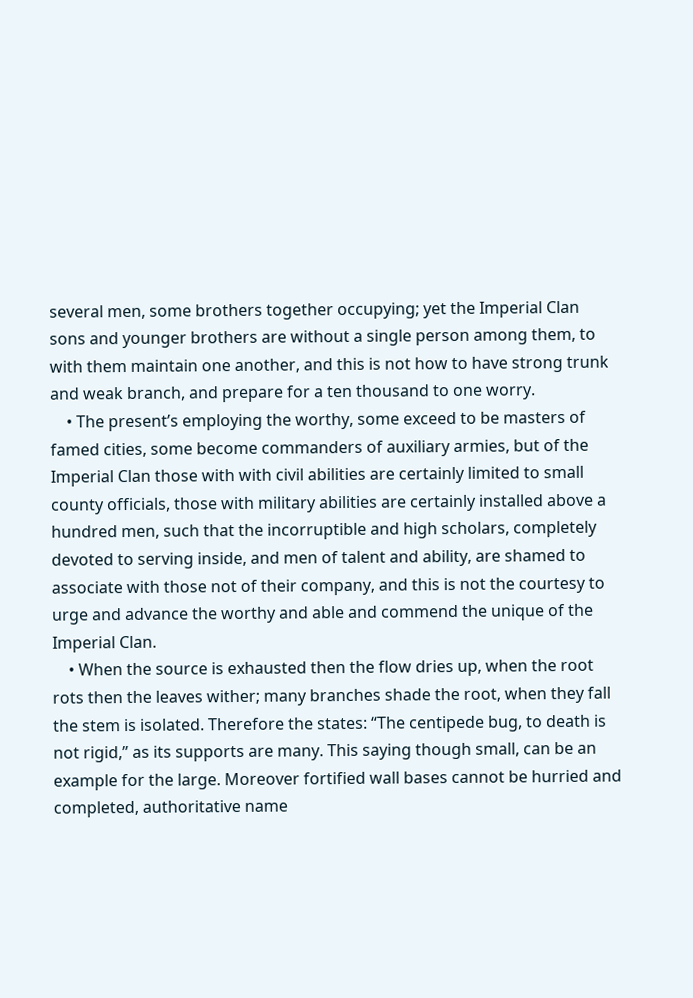several men, some brothers together occupying; yet the Imperial Clan sons and younger brothers are without a single person among them, to with them maintain one another, and this is not how to have strong trunk and weak branch, and prepare for a ten thousand to one worry.
    • The present’s employing the worthy, some exceed to be masters of famed cities, some become commanders of auxiliary armies, but of the Imperial Clan those with with civil abilities are certainly limited to small county officials, those with military abilities are certainly installed above a hundred men, such that the incorruptible and high scholars, completely devoted to serving inside, and men of talent and ability, are shamed to associate with those not of their company, and this is not the courtesy to urge and advance the worthy and able and commend the unique of the Imperial Clan.
    • When the source is exhausted then the flow dries up, when the root rots then the leaves wither; many branches shade the root, when they fall the stem is isolated. Therefore the states: “The centipede bug, to death is not rigid,” as its supports are many. This saying though small, can be an example for the large. Moreover fortified wall bases cannot be hurried and completed, authoritative name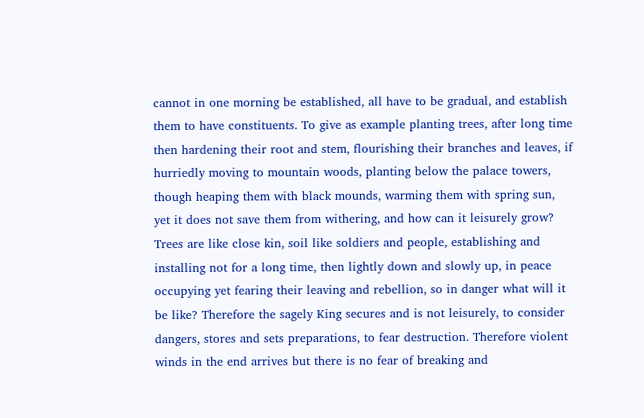cannot in one morning be established, all have to be gradual, and establish them to have constituents. To give as example planting trees, after long time then hardening their root and stem, flourishing their branches and leaves, if hurriedly moving to mountain woods, planting below the palace towers, though heaping them with black mounds, warming them with spring sun, yet it does not save them from withering, and how can it leisurely grow? Trees are like close kin, soil like soldiers and people, establishing and installing not for a long time, then lightly down and slowly up, in peace occupying yet fearing their leaving and rebellion, so in danger what will it be like? Therefore the sagely King secures and is not leisurely, to consider dangers, stores and sets preparations, to fear destruction. Therefore violent winds in the end arrives but there is no fear of breaking and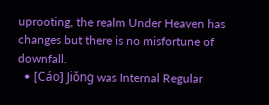uprooting, the realm Under Heaven has changes but there is no misfortune of downfall.
  • [Cáo] Jiǒng was Internal Regular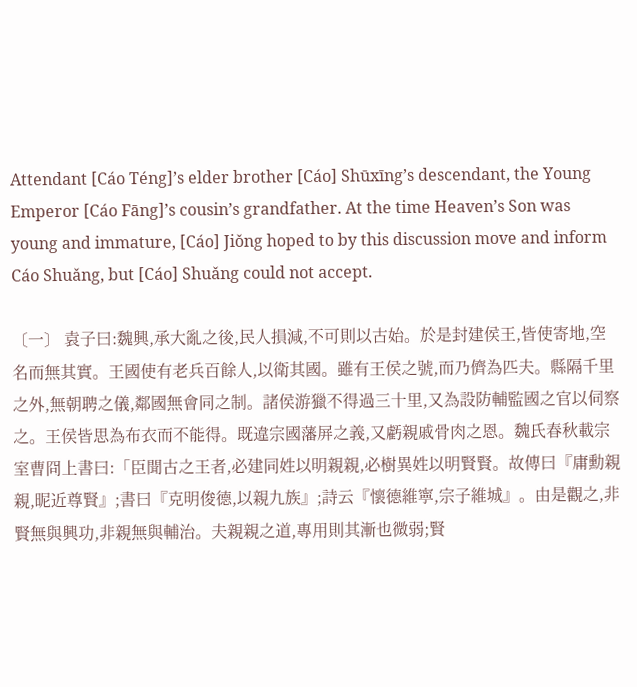Attendant [Cáo Téng]’s elder brother [Cáo] Shūxīng’s descendant, the Young Emperor [Cáo Fāng]’s cousin’s grandfather. At the time Heaven’s Son was young and immature, [Cáo] Jiǒng hoped to by this discussion move and inform Cáo Shuǎng, but [Cáo] Shuǎng could not accept.

〔一〕 袁子曰:魏興,承大亂之後,民人損減,不可則以古始。於是封建侯王,皆使寄地,空名而無其實。王國使有老兵百餘人,以衛其國。雖有王侯之號,而乃儕為匹夫。縣隔千里之外,無朝聘之儀,鄰國無會同之制。諸侯游獵不得過三十里,又為設防輔監國之官以伺察之。王侯皆思為布衣而不能得。既違宗國藩屏之義,又虧親戚骨肉之恩。魏氏春秋載宗室曹冏上書曰:「臣聞古之王者,必建同姓以明親親,必樹異姓以明賢賢。故傳曰『庸勳親親,昵近尊賢』;書曰『克明俊德,以親九族』;詩云『懷德維寧,宗子維城』。由是觀之,非賢無與興功,非親無與輔治。夫親親之道,專用則其漸也微弱;賢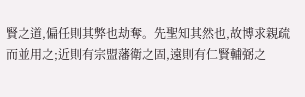賢之道,偏任則其弊也劫奪。先聖知其然也,故博求親疏而並用之;近則有宗盟藩衛之固,遠則有仁賢輔弼之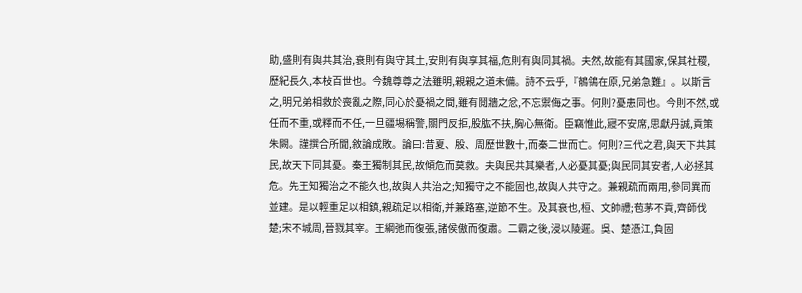助,盛則有與共其治,衰則有與守其土,安則有與享其福,危則有與同其禍。夫然,故能有其國家,保其社稷,歷紀長久,本枝百世也。今魏尊尊之法雖明,親親之道未備。詩不云乎,『鶺鴒在原,兄弟急難』。以斯言之,明兄弟相救於喪亂之際,同心於憂禍之間,雖有鬩牆之忿,不忘禦侮之事。何則?憂患同也。今則不然,或任而不重,或釋而不任,一旦疆埸稱警,關門反拒,股肱不扶,胸心無衛。臣竊惟此,寢不安席,思獻丹誠,貢策朱闕。謹撰合所聞,敘論成敗。論曰:昔夏、殷、周歷世數十,而秦二世而亡。何則?三代之君,與天下共其民,故天下同其憂。秦王獨制其民,故傾危而莫救。夫與民共其樂者,人必憂其憂;與民同其安者,人必拯其危。先王知獨治之不能久也,故與人共治之;知獨守之不能固也,故與人共守之。兼親疏而兩用,參同異而並建。是以輕重足以相鎮,親疏足以相衛,并兼路塞,逆節不生。及其衰也,桓、文帥禮;苞茅不貢,齊師伐楚;宋不城周,晉戮其宰。王綱弛而復張,諸侯傲而復肅。二霸之後,浸以陵遲。吳、楚憑江,負固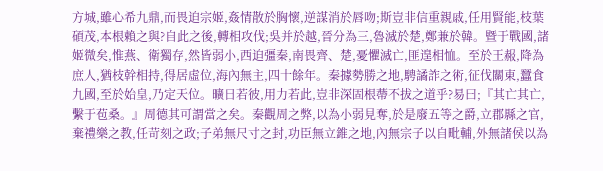方城,雖心希九鼎,而畏迫宗姬,姦情散於胸懷,逆謀消於唇吻;斯豈非信重親戚,任用賢能,枝葉碩茂,本根賴之與?自此之後,轉相攻伐;吳并於越,晉分為三,魯滅於楚,鄭兼於韓。暨于戰國,諸姬微矣,惟燕、衛獨存,然皆弱小,西迫彊秦,南畏齊、楚,憂懼滅亡,匪遑相恤。至於王赧,降為庶人,猶枝幹相持,得居虛位,海內無主,四十餘年。秦據勢勝之地,騁譎詐之術,征伐關東,蠶食九國,至於始皇,乃定天位。曠日若彼,用力若此,豈非深固根蔕不拔之道乎?易曰;『其亡其亡,繫于苞桑。』周德其可謂當之矣。秦觀周之弊,以為小弱見奪,於是廢五等之爵,立郡縣之官,棄禮樂之教,任苛刻之政;子弟無尺寸之封,功臣無立錐之地,內無宗子以自毗輔,外無諸侯以為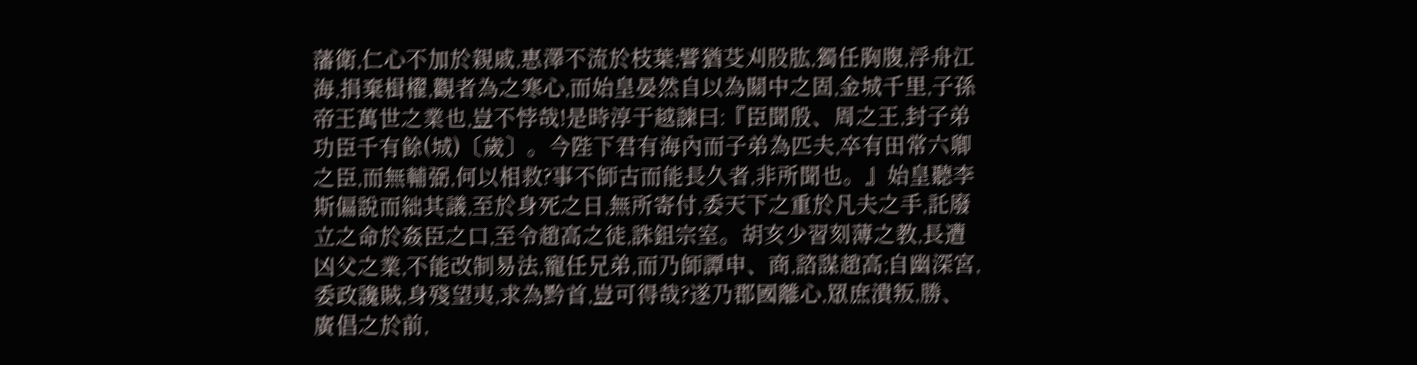藩衛,仁心不加於親戚,惠澤不流於枝葉;譬猶芟刈股肱,獨任胸腹,浮舟江海,捐棄楫櫂,觀者為之寒心,而始皇晏然自以為關中之固,金城千里,子孫帝王萬世之業也,豈不悖哉!是時淳于越諫曰:『臣聞殷、周之王,封子弟功臣千有餘(城)〔歲〕。今陛下君有海內而子弟為匹夫,卒有田常六卿之臣,而無輔弼,何以相救?事不師古而能長久者,非所聞也。』始皇聽李斯偏說而絀其議,至於身死之日,無所寄付,委天下之重於凡夫之手,託廢立之命於姦臣之口,至令趙高之徒,誅鉏宗室。胡亥少習刻薄之教,長遭凶父之業,不能改制易法,寵任兄弟,而乃師譚申、商,諮謀趙高;自幽深宮,委政讒賊,身殘望夷,求為黔首,豈可得哉?遂乃郡國離心,眾庶潰叛,勝、廣倡之於前,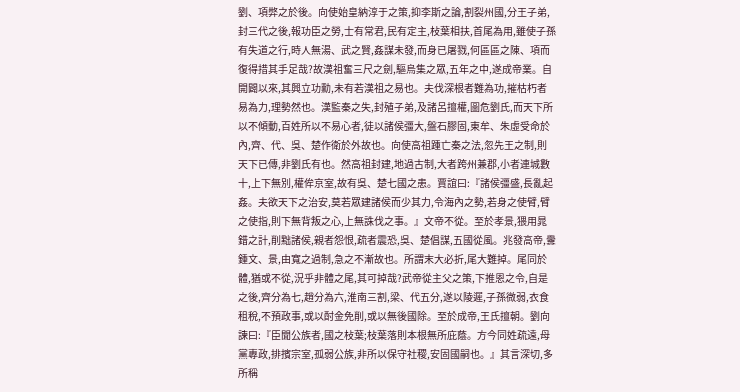劉、項弊之於後。向使始皇納淳于之策,抑李斯之論,割裂州國,分王子弟,封三代之後,報功臣之勞,士有常君,民有定主,枝葉相扶,首尾為用,雖使子孫有失道之行,時人無湯、武之賢,姦謀未發,而身已屠戮,何區區之陳、項而復得措其手足哉?故漢祖奮三尺之劍,驅烏集之眾,五年之中,遂成帝業。自開闢以來,其興立功勳,未有若漢祖之易也。夫伐深根者難為功,摧枯朽者易為力,理勢然也。漢監秦之失,封殖子弟,及諸呂擅權,圖危劉氏,而天下所以不傾動,百姓所以不易心者,徒以諸侯彊大,盤石膠固,東牟、朱虛受命於內,齊、代、吳、楚作衛於外故也。向使高祖踵亡秦之法,忽先王之制,則天下已傳,非劉氏有也。然高祖封建,地過古制,大者跨州兼郡,小者連城數十,上下無別,權侔京室,故有吳、楚七國之患。賈誼曰:『諸侯彊盛,長亂起姦。夫欲天下之治安,莫若眾建諸侯而少其力,令海內之勢,若身之使臂,臂之使指,則下無背叛之心,上無誅伐之事。』文帝不從。至於孝景,猥用晁錯之計,削黜諸侯,親者怨恨,疏者震恐,吳、楚倡謀,五國從風。兆發高帝,釁鍾文、景,由寬之過制,急之不漸故也。所謂末大必折,尾大難掉。尾同於體,猶或不從,況乎非體之尾,其可掉哉?武帝從主父之策,下推恩之令,自是之後,齊分為七,趙分為六,淮南三割,梁、代五分,遂以陵遲,子孫微弱,衣食租稅,不預政事,或以酎金免削,或以無後國除。至於成帝,王氏擅朝。劉向諫曰:『臣聞公族者,國之枝葉;枝葉落則本根無所庇蔭。方今同姓疏遠,母黨專政,排擯宗室,孤弱公族,非所以保守社稷,安固國嗣也。』其言深切,多所稱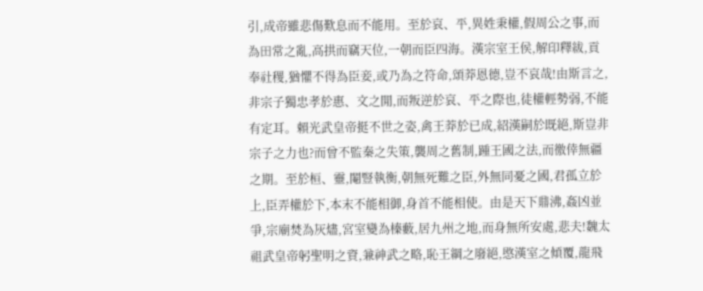引,成帝雖悲傷歎息而不能用。至於哀、平,異姓秉權,假周公之事,而為田常之亂,高拱而竊天位,一朝而臣四海。漢宗室王侯,解印釋紱,貢奉社稷,猶懼不得為臣妾,或乃為之符命,頌莽恩德,豈不哀哉!由斯言之,非宗子獨忠孝於惠、文之閒,而叛逆於哀、平之際也,徒權輕勢弱,不能有定耳。賴光武皇帝挺不世之姿,禽王莽於已成,紹漢嗣於既絕,斯豈非宗子之力也?而曾不監秦之失策,襲周之舊制,踵王國之法,而徼倖無疆之期。至於桓、靈,閹豎執衡,朝無死難之臣,外無同憂之國,君孤立於上,臣弄權於下,本末不能相御,身首不能相使。由是天下鼎沸,姦凶並爭,宗廟焚為灰燼,宮室變為榛藪,居九州之地,而身無所安處,悲夫!魏太祖武皇帝躬聖明之資,兼神武之略,恥王綱之廢絕,愍漢室之傾覆,龍飛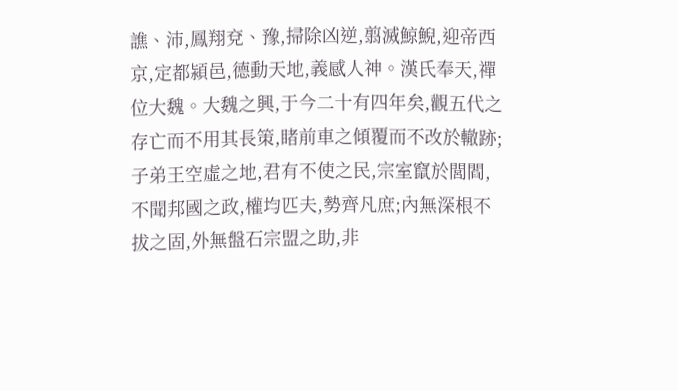譙、沛,鳳翔兗、豫,掃除凶逆,翦滅鯨鯢,迎帝西京,定都潁邑,德動天地,義感人神。漢氏奉天,禪位大魏。大魏之興,于今二十有四年矣,觀五代之存亡而不用其長策,睹前車之傾覆而不改於轍跡;子弟王空虛之地,君有不使之民,宗室竄於閭閻,不聞邦國之政,權均匹夫,勢齊凡庶;內無深根不拔之固,外無盤石宗盟之助,非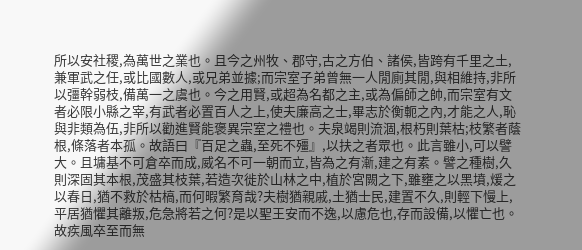所以安社稷,為萬世之業也。且今之州牧、郡守,古之方伯、諸侯,皆跨有千里之土,兼軍武之任,或比國數人,或兄弟並據;而宗室子弟曾無一人閒廁其閒,與相維持,非所以彊幹弱枝,備萬一之虞也。今之用賢,或超為名都之主,或為偏師之帥,而宗室有文者必限小縣之宰,有武者必置百人之上,使夫廉高之士,畢志於衡軛之內,才能之人,恥與非類為伍,非所以勸進賢能褒異宗室之禮也。夫泉竭則流涸,根朽則葉枯;枝繁者蔭根,條落者本孤。故語曰『百足之蟲,至死不殭』,以扶之者眾也。此言雖小,可以譬大。且墉基不可倉卒而成,威名不可一朝而立,皆為之有漸,建之有素。譬之種樹,久則深固其本根,茂盛其枝葉,若造次徙於山林之中,植於宮闕之下,雖壅之以黑墳,煖之以春日,猶不救於枯槁,而何暇繁育哉?夫樹猶親戚,土猶士民,建置不久,則輕下慢上,平居猶懼其離叛,危急將若之何?是以聖王安而不逸,以慮危也,存而設備,以懼亡也。故疾風卒至而無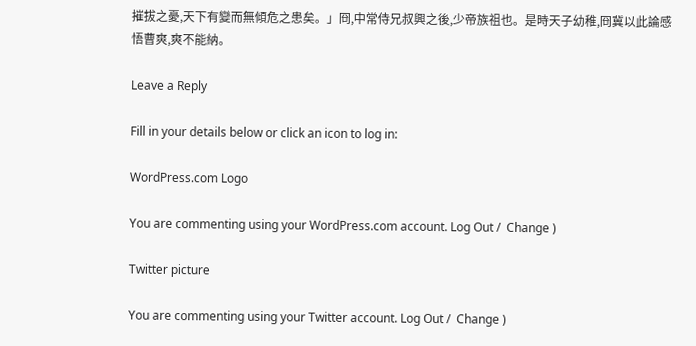摧拔之憂,天下有變而無傾危之患矣。」冏,中常侍兄叔興之後,少帝族祖也。是時天子幼稚,冏冀以此論感悟曹爽,爽不能納。

Leave a Reply

Fill in your details below or click an icon to log in:

WordPress.com Logo

You are commenting using your WordPress.com account. Log Out /  Change )

Twitter picture

You are commenting using your Twitter account. Log Out /  Change )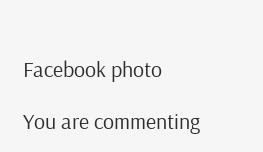Facebook photo

You are commenting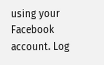using your Facebook account. Log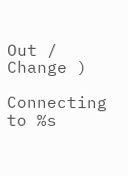Out /  Change )

Connecting to %s